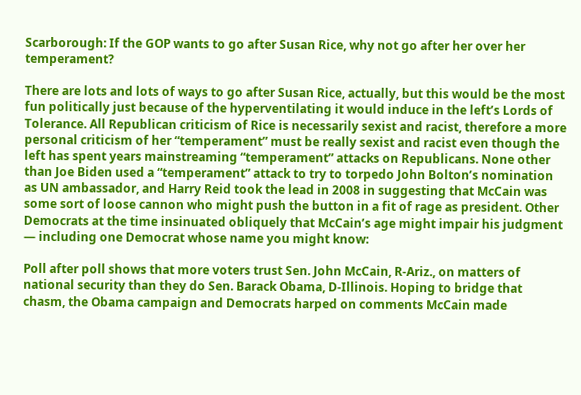Scarborough: If the GOP wants to go after Susan Rice, why not go after her over her temperament?

There are lots and lots of ways to go after Susan Rice, actually, but this would be the most fun politically just because of the hyperventilating it would induce in the left’s Lords of Tolerance. All Republican criticism of Rice is necessarily sexist and racist, therefore a more personal criticism of her “temperament” must be really sexist and racist even though the left has spent years mainstreaming “temperament” attacks on Republicans. None other than Joe Biden used a “temperament” attack to try to torpedo John Bolton’s nomination as UN ambassador, and Harry Reid took the lead in 2008 in suggesting that McCain was some sort of loose cannon who might push the button in a fit of rage as president. Other Democrats at the time insinuated obliquely that McCain’s age might impair his judgment — including one Democrat whose name you might know:

Poll after poll shows that more voters trust Sen. John McCain, R-Ariz., on matters of national security than they do Sen. Barack Obama, D-Illinois. Hoping to bridge that chasm, the Obama campaign and Democrats harped on comments McCain made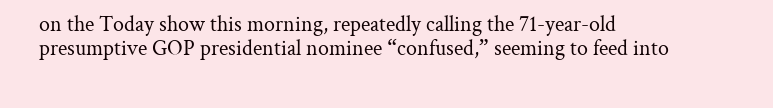on the Today show this morning, repeatedly calling the 71-year-old presumptive GOP presidential nominee “confused,” seeming to feed into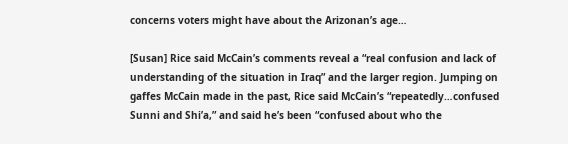concerns voters might have about the Arizonan’s age…

[Susan] Rice said McCain’s comments reveal a “real confusion and lack of understanding of the situation in Iraq” and the larger region. Jumping on gaffes McCain made in the past, Rice said McCain’s “repeatedly…confused Sunni and Shi’a,” and said he’s been “confused about who the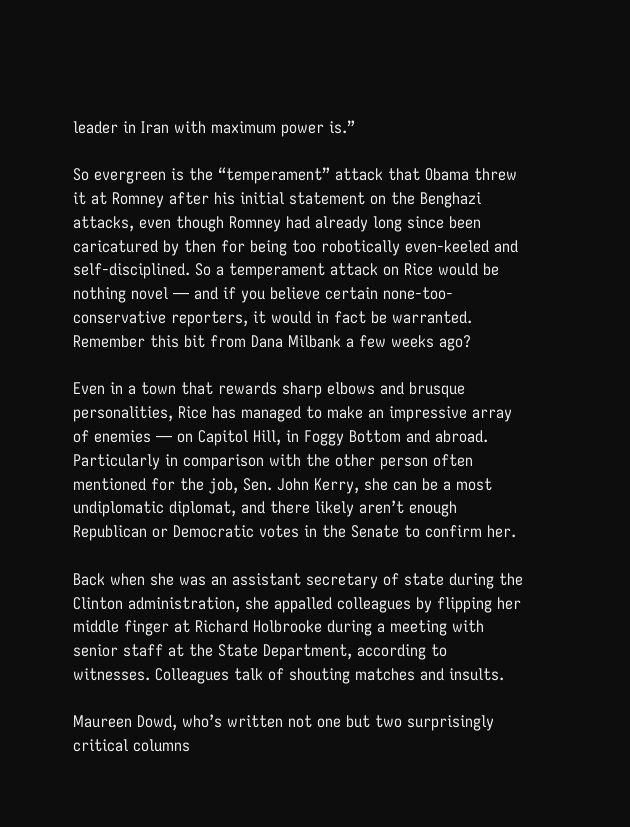leader in Iran with maximum power is.”

So evergreen is the “temperament” attack that Obama threw it at Romney after his initial statement on the Benghazi attacks, even though Romney had already long since been caricatured by then for being too robotically even-keeled and self-disciplined. So a temperament attack on Rice would be nothing novel — and if you believe certain none-too-conservative reporters, it would in fact be warranted. Remember this bit from Dana Milbank a few weeks ago?

Even in a town that rewards sharp elbows and brusque personalities, Rice has managed to make an impressive array of enemies — on Capitol Hill, in Foggy Bottom and abroad. Particularly in comparison with the other person often mentioned for the job, Sen. John Kerry, she can be a most undiplomatic diplomat, and there likely aren’t enough Republican or Democratic votes in the Senate to confirm her.

Back when she was an assistant secretary of state during the Clinton administration, she appalled colleagues by flipping her middle finger at Richard Holbrooke during a meeting with senior staff at the State Department, according to witnesses. Colleagues talk of shouting matches and insults.

Maureen Dowd, who’s written not one but two surprisingly critical columns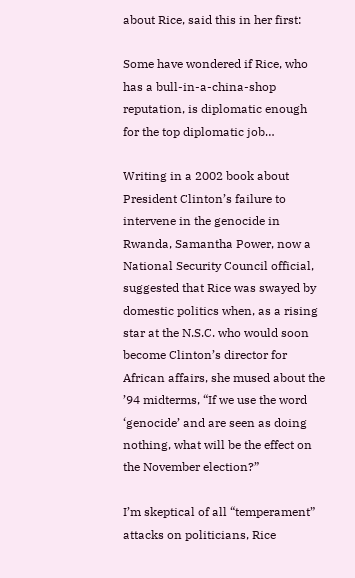about Rice, said this in her first:

Some have wondered if Rice, who has a bull-in-a-china-shop reputation, is diplomatic enough for the top diplomatic job…

Writing in a 2002 book about President Clinton’s failure to intervene in the genocide in Rwanda, Samantha Power, now a National Security Council official, suggested that Rice was swayed by domestic politics when, as a rising star at the N.S.C. who would soon become Clinton’s director for African affairs, she mused about the ’94 midterms, “If we use the word ‘genocide’ and are seen as doing nothing, what will be the effect on the November election?”

I’m skeptical of all “temperament” attacks on politicians, Rice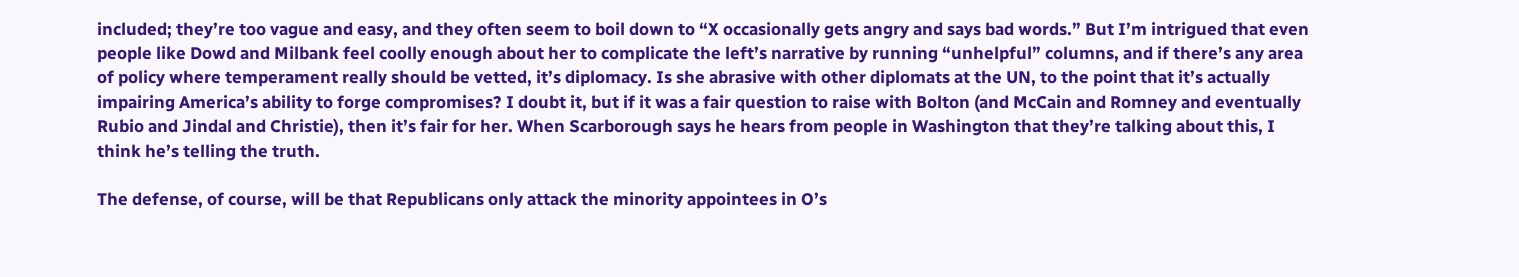included; they’re too vague and easy, and they often seem to boil down to “X occasionally gets angry and says bad words.” But I’m intrigued that even people like Dowd and Milbank feel coolly enough about her to complicate the left’s narrative by running “unhelpful” columns, and if there’s any area of policy where temperament really should be vetted, it’s diplomacy. Is she abrasive with other diplomats at the UN, to the point that it’s actually impairing America’s ability to forge compromises? I doubt it, but if it was a fair question to raise with Bolton (and McCain and Romney and eventually Rubio and Jindal and Christie), then it’s fair for her. When Scarborough says he hears from people in Washington that they’re talking about this, I think he’s telling the truth.

The defense, of course, will be that Republicans only attack the minority appointees in O’s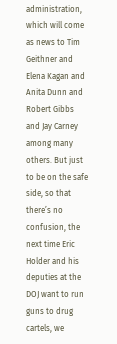administration, which will come as news to Tim Geithner and Elena Kagan and Anita Dunn and Robert Gibbs and Jay Carney among many others. But just to be on the safe side, so that there’s no confusion, the next time Eric Holder and his deputies at the DOJ want to run guns to drug cartels, we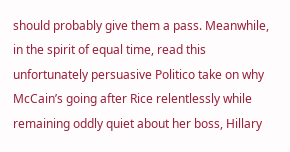should probably give them a pass. Meanwhile, in the spirit of equal time, read this unfortunately persuasive Politico take on why McCain’s going after Rice relentlessly while remaining oddly quiet about her boss, Hillary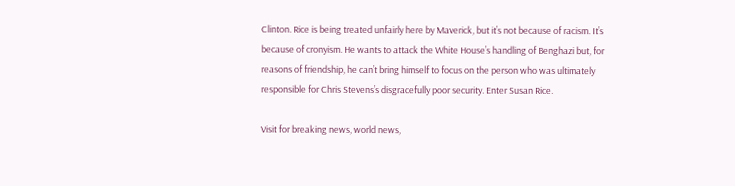Clinton. Rice is being treated unfairly here by Maverick, but it’s not because of racism. It’s because of cronyism. He wants to attack the White House’s handling of Benghazi but, for reasons of friendship, he can’t bring himself to focus on the person who was ultimately responsible for Chris Stevens’s disgracefully poor security. Enter Susan Rice.

Visit for breaking news, world news,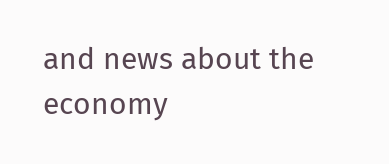and news about the economy